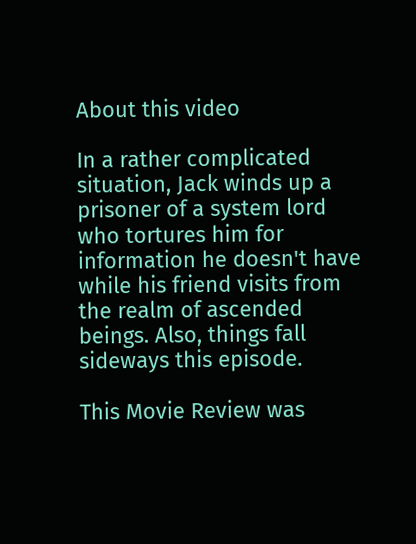About this video

In a rather complicated situation, Jack winds up a prisoner of a system lord who tortures him for information he doesn't have while his friend visits from the realm of ascended beings. Also, things fall sideways this episode.

This Movie Review was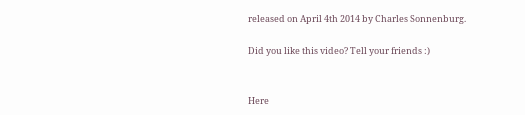released on April 4th 2014 by Charles Sonnenburg.

Did you like this video? Tell your friends :)


Here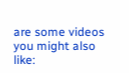are some videos you might also like: